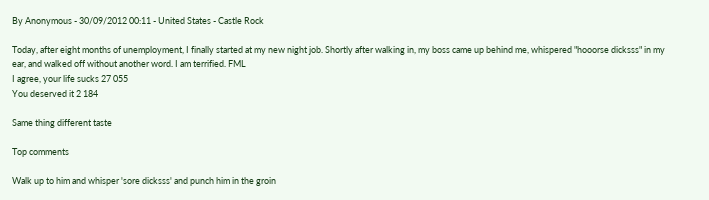By Anonymous - 30/09/2012 00:11 - United States - Castle Rock

Today, after eight months of unemployment, I finally started at my new night job. Shortly after walking in, my boss came up behind me, whispered "hooorse dicksss" in my ear, and walked off without another word. I am terrified. FML
I agree, your life sucks 27 055
You deserved it 2 184

Same thing different taste

Top comments

Walk up to him and whisper 'sore dicksss' and punch him in the groin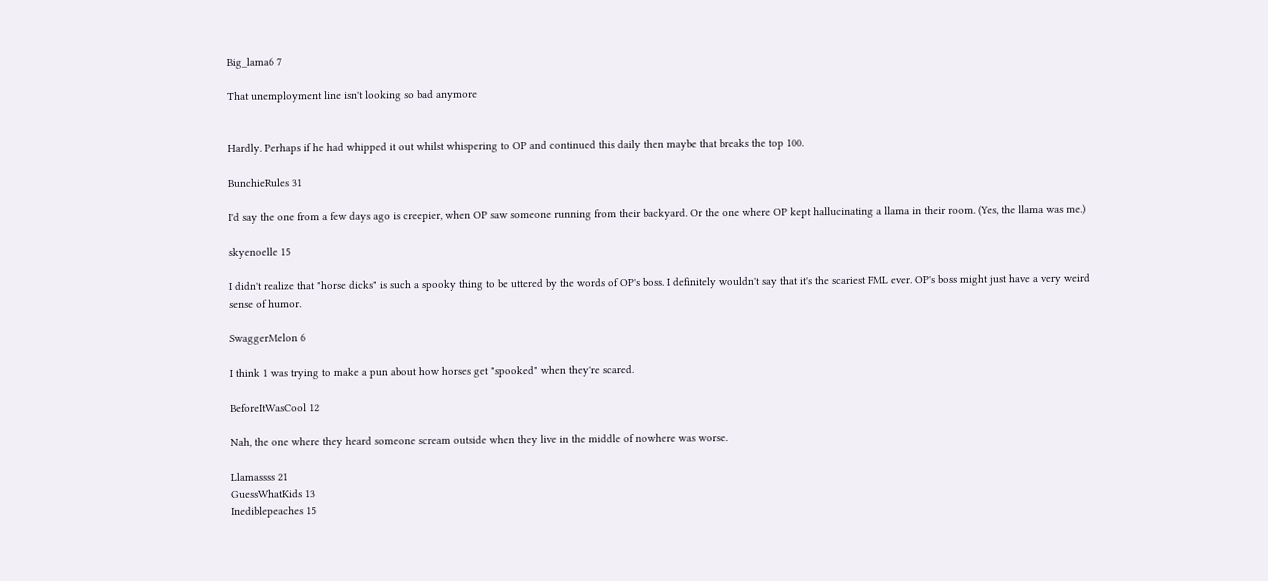Big_lama6 7

That unemployment line isn't looking so bad anymore


Hardly. Perhaps if he had whipped it out whilst whispering to OP and continued this daily then maybe that breaks the top 100.

BunchieRules 31

I'd say the one from a few days ago is creepier, when OP saw someone running from their backyard. Or the one where OP kept hallucinating a llama in their room. (Yes, the llama was me.)

skyenoelle 15

I didn't realize that "horse dicks" is such a spooky thing to be uttered by the words of OP's boss. I definitely wouldn't say that it's the scariest FML ever. OP's boss might just have a very weird sense of humor.

SwaggerMelon 6

I think 1 was trying to make a pun about how horses get "spooked" when they're scared.

BeforeItWasCool 12

Nah, the one where they heard someone scream outside when they live in the middle of nowhere was worse.

Llamassss 21
GuessWhatKids 13
Inediblepeaches 15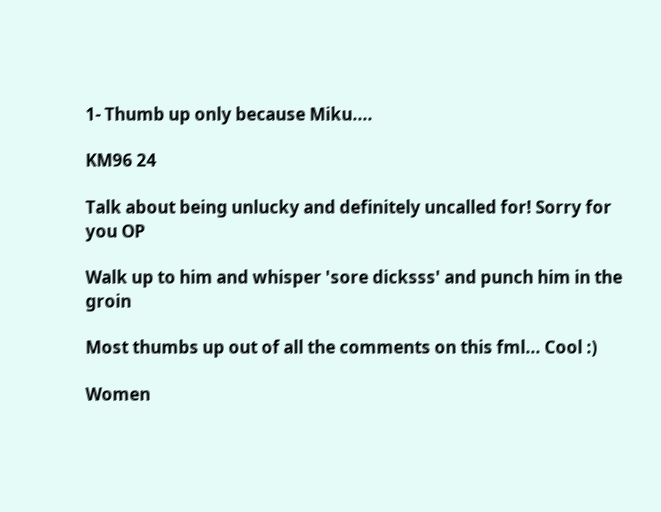1- Thumb up only because Miku....

KM96 24

Talk about being unlucky and definitely uncalled for! Sorry for you OP

Walk up to him and whisper 'sore dicksss' and punch him in the groin

Most thumbs up out of all the comments on this fml... Cool :)

Women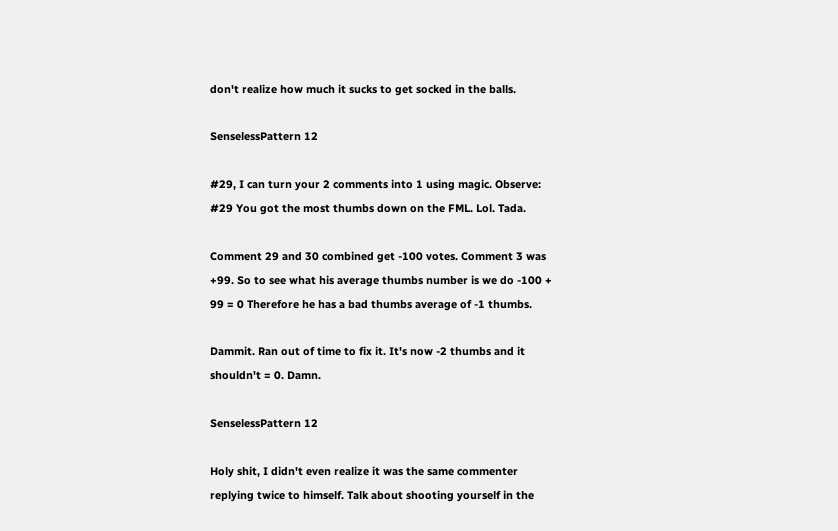don't realize how much it sucks to get socked in the balls.

SenselessPattern 12

#29, I can turn your 2 comments into 1 using magic. Observe: #29 You got the most thumbs down on the FML. Lol. Tada.

Comment 29 and 30 combined get -100 votes. Comment 3 was +99. So to see what his average thumbs number is we do -100 + 99 = 0 Therefore he has a bad thumbs average of -1 thumbs.

Dammit. Ran out of time to fix it. It's now -2 thumbs and it shouldn't = 0. Damn.

SenselessPattern 12

Holy shit, I didn't even realize it was the same commenter replying twice to himself. Talk about shooting yourself in the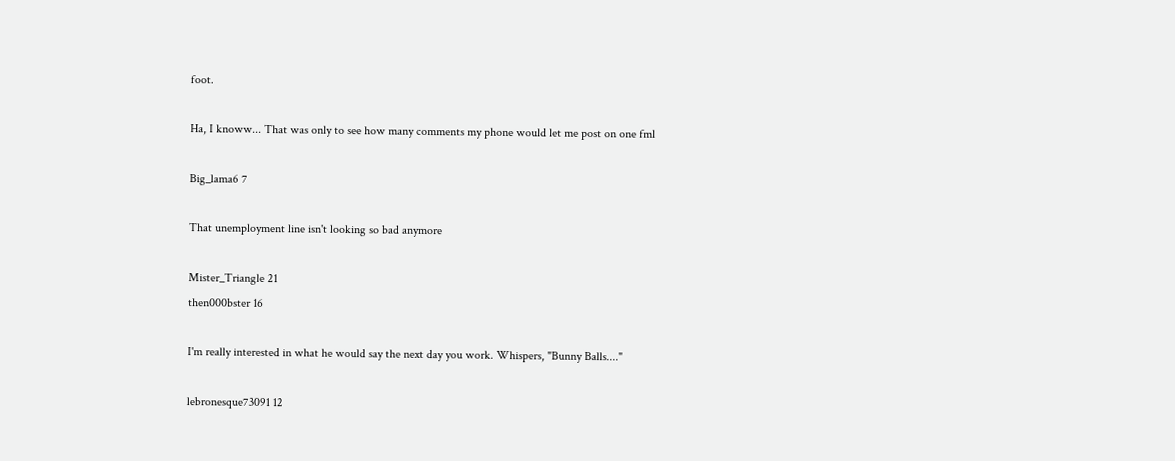foot.

Ha, I knoww... That was only to see how many comments my phone would let me post on one fml

Big_lama6 7

That unemployment line isn't looking so bad anymore

Mister_Triangle 21
then000bster 16

I'm really interested in what he would say the next day you work. Whispers, "Bunny Balls...."

lebronesque73091 12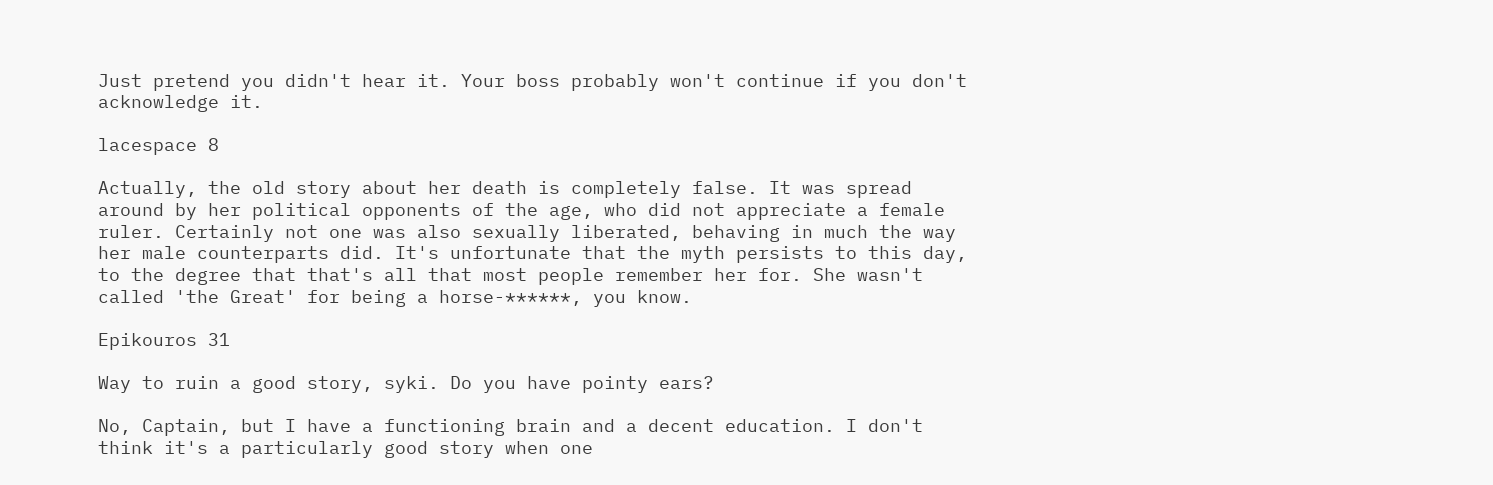Just pretend you didn't hear it. Your boss probably won't continue if you don't acknowledge it.

lacespace 8

Actually, the old story about her death is completely false. It was spread around by her political opponents of the age, who did not appreciate a female ruler. Certainly not one was also sexually liberated, behaving in much the way her male counterparts did. It's unfortunate that the myth persists to this day, to the degree that that's all that most people remember her for. She wasn't called 'the Great' for being a horse-******, you know.

Epikouros 31

Way to ruin a good story, syki. Do you have pointy ears?

No, Captain, but I have a functioning brain and a decent education. I don't think it's a particularly good story when one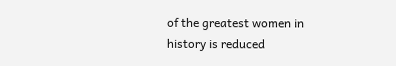of the greatest women in history is reduced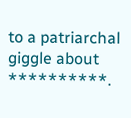to a patriarchal giggle about **********.